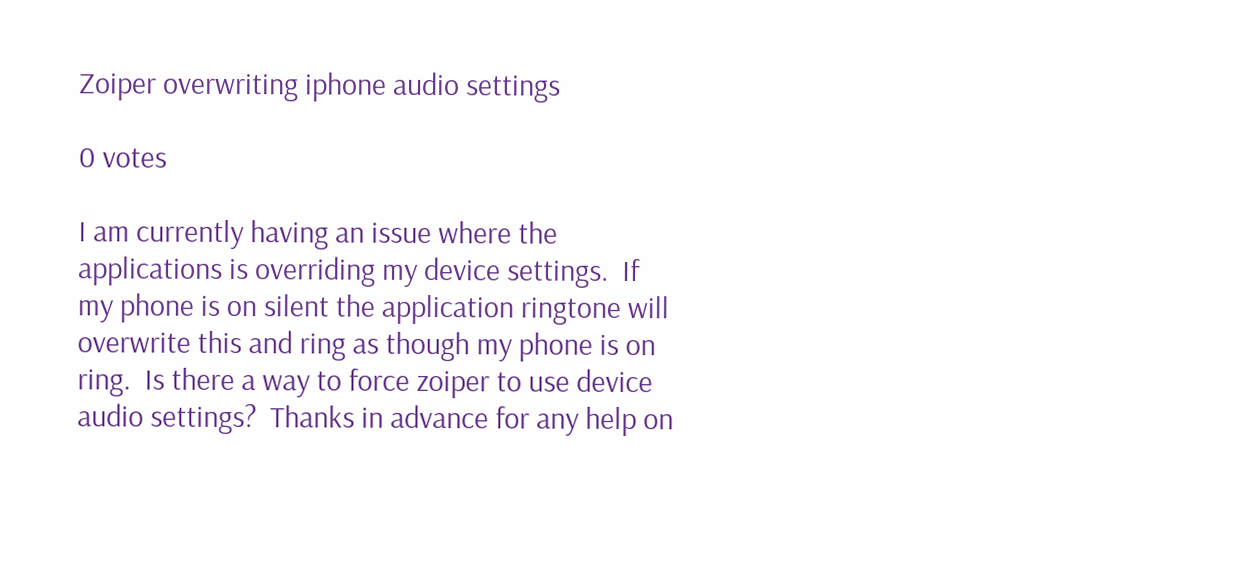Zoiper overwriting iphone audio settings

0 votes

I am currently having an issue where the applications is overriding my device settings.  If my phone is on silent the application ringtone will overwrite this and ring as though my phone is on ring.  Is there a way to force zoiper to use device audio settings?  Thanks in advance for any help on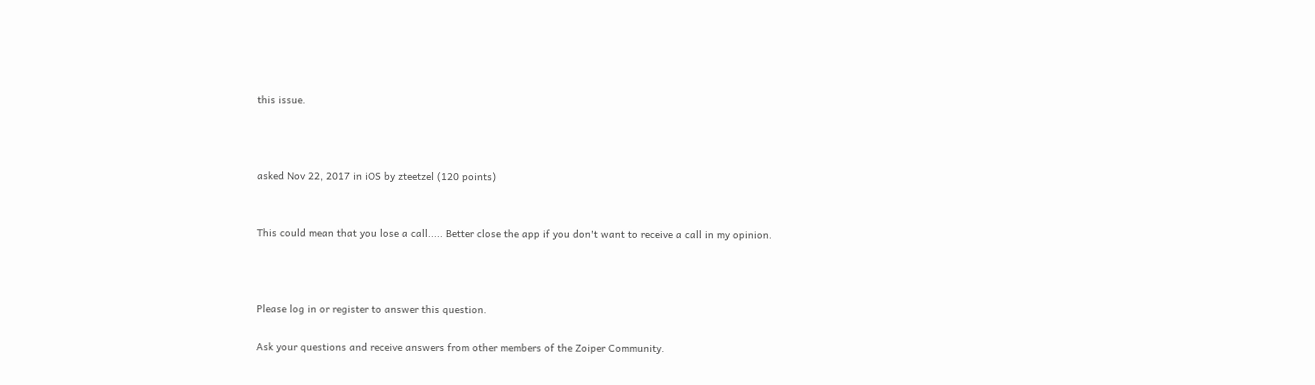this issue.



asked Nov 22, 2017 in iOS by zteetzel (120 points)


This could mean that you lose a call..... Better close the app if you don't want to receive a call in my opinion.



Please log in or register to answer this question.

Ask your questions and receive answers from other members of the Zoiper Community.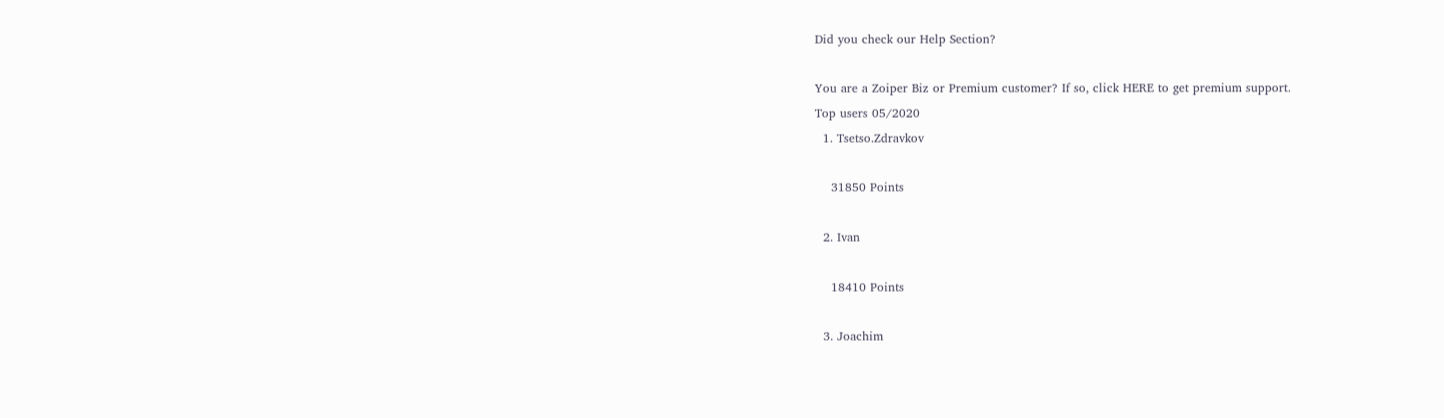Did you check our Help Section?

You are a Zoiper Biz or Premium customer? If so, click HERE to get premium support.
Top users 05/2020
  1. Tsetso.Zdravkov

    31850 Points

  2. Ivan

    18410 Points

  3. Joachim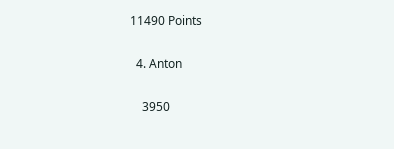11490 Points

  4. Anton

    3950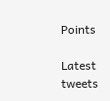Points

Latest tweets